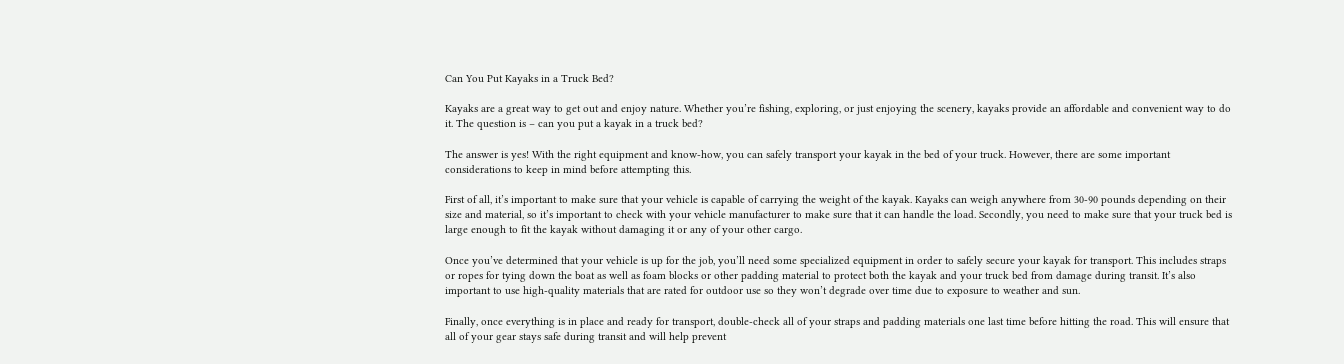Can You Put Kayaks in a Truck Bed?

Kayaks are a great way to get out and enjoy nature. Whether you’re fishing, exploring, or just enjoying the scenery, kayaks provide an affordable and convenient way to do it. The question is – can you put a kayak in a truck bed?

The answer is yes! With the right equipment and know-how, you can safely transport your kayak in the bed of your truck. However, there are some important considerations to keep in mind before attempting this.

First of all, it’s important to make sure that your vehicle is capable of carrying the weight of the kayak. Kayaks can weigh anywhere from 30-90 pounds depending on their size and material, so it’s important to check with your vehicle manufacturer to make sure that it can handle the load. Secondly, you need to make sure that your truck bed is large enough to fit the kayak without damaging it or any of your other cargo.

Once you’ve determined that your vehicle is up for the job, you’ll need some specialized equipment in order to safely secure your kayak for transport. This includes straps or ropes for tying down the boat as well as foam blocks or other padding material to protect both the kayak and your truck bed from damage during transit. It’s also important to use high-quality materials that are rated for outdoor use so they won’t degrade over time due to exposure to weather and sun.

Finally, once everything is in place and ready for transport, double-check all of your straps and padding materials one last time before hitting the road. This will ensure that all of your gear stays safe during transit and will help prevent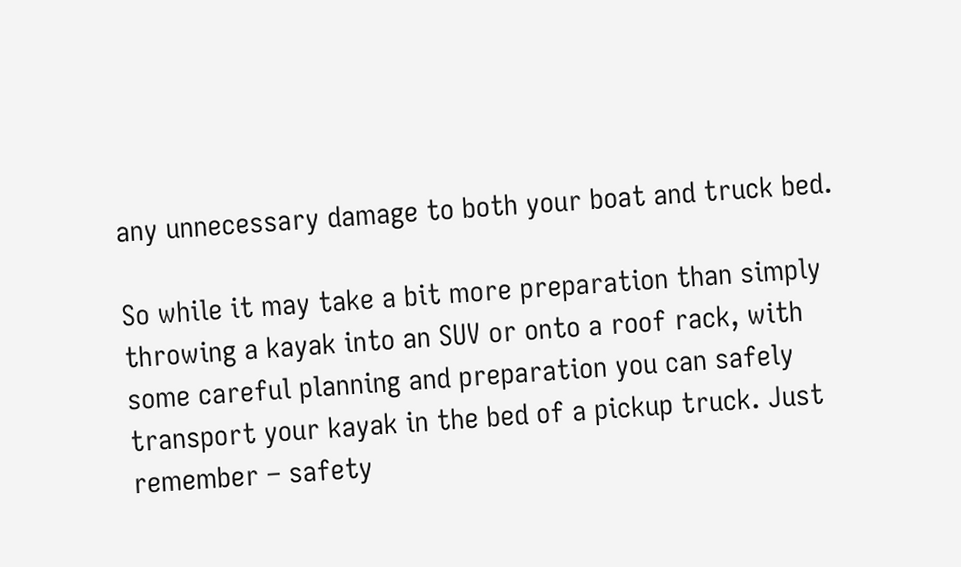any unnecessary damage to both your boat and truck bed.

So while it may take a bit more preparation than simply throwing a kayak into an SUV or onto a roof rack, with some careful planning and preparation you can safely transport your kayak in the bed of a pickup truck. Just remember – safety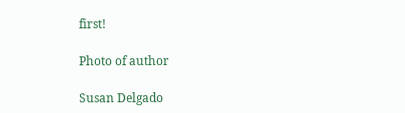first!

Photo of author

Susan Delgado